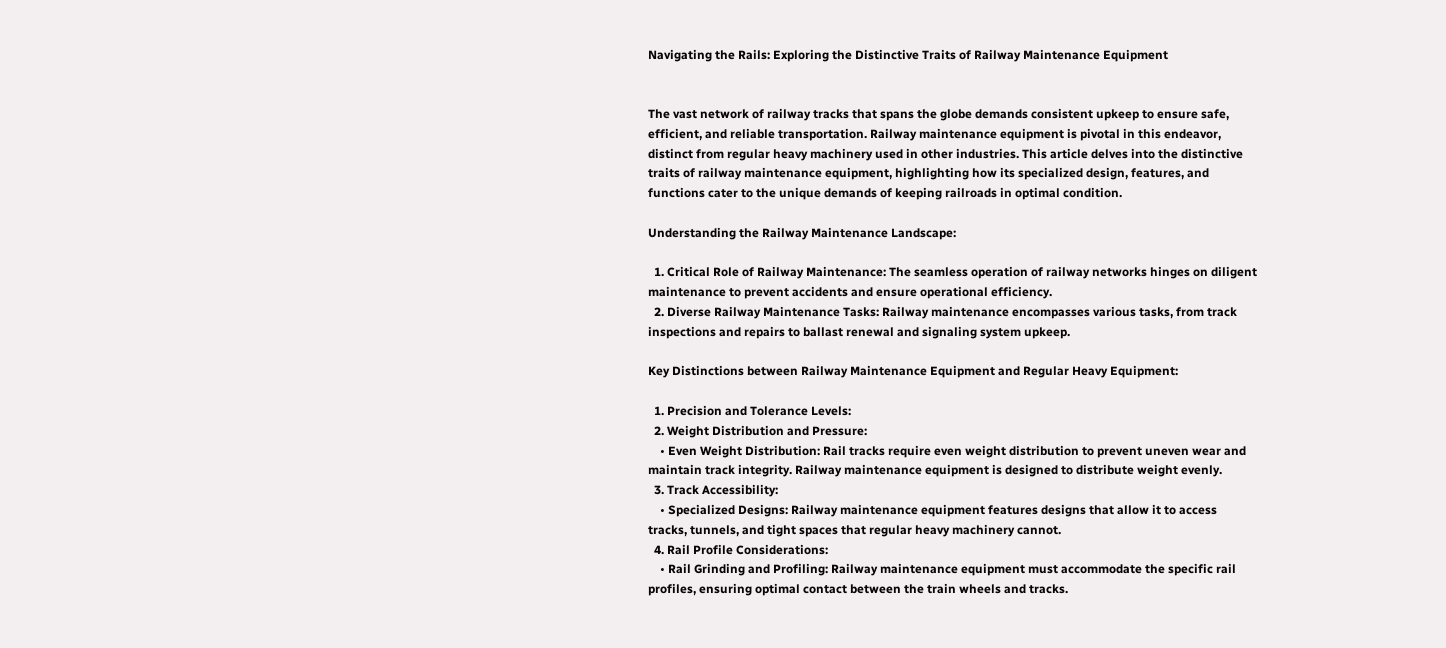Navigating the Rails: Exploring the Distinctive Traits of Railway Maintenance Equipment


The vast network of railway tracks that spans the globe demands consistent upkeep to ensure safe, efficient, and reliable transportation. Railway maintenance equipment is pivotal in this endeavor, distinct from regular heavy machinery used in other industries. This article delves into the distinctive traits of railway maintenance equipment, highlighting how its specialized design, features, and functions cater to the unique demands of keeping railroads in optimal condition.

Understanding the Railway Maintenance Landscape:

  1. Critical Role of Railway Maintenance: The seamless operation of railway networks hinges on diligent maintenance to prevent accidents and ensure operational efficiency.
  2. Diverse Railway Maintenance Tasks: Railway maintenance encompasses various tasks, from track inspections and repairs to ballast renewal and signaling system upkeep.

Key Distinctions between Railway Maintenance Equipment and Regular Heavy Equipment:

  1. Precision and Tolerance Levels:
  2. Weight Distribution and Pressure:
    • Even Weight Distribution: Rail tracks require even weight distribution to prevent uneven wear and maintain track integrity. Railway maintenance equipment is designed to distribute weight evenly.
  3. Track Accessibility:
    • Specialized Designs: Railway maintenance equipment features designs that allow it to access tracks, tunnels, and tight spaces that regular heavy machinery cannot.
  4. Rail Profile Considerations:
    • Rail Grinding and Profiling: Railway maintenance equipment must accommodate the specific rail profiles, ensuring optimal contact between the train wheels and tracks.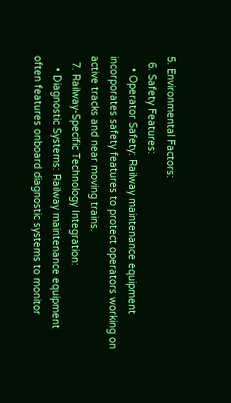5. Environmental Factors:
  6. Safety Features:
    • Operator Safety: Railway maintenance equipment incorporates safety features to protect operators working on active tracks and near moving trains.
  7. Railway-Specific Technology Integration:
    • Diagnostic Systems: Railway maintenance equipment often features onboard diagnostic systems to monitor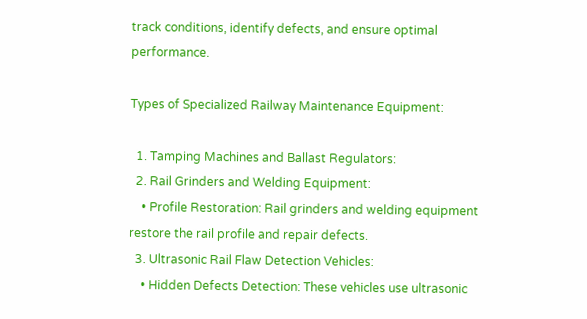track conditions, identify defects, and ensure optimal performance.

Types of Specialized Railway Maintenance Equipment:

  1. Tamping Machines and Ballast Regulators:
  2. Rail Grinders and Welding Equipment:
    • Profile Restoration: Rail grinders and welding equipment restore the rail profile and repair defects.
  3. Ultrasonic Rail Flaw Detection Vehicles:
    • Hidden Defects Detection: These vehicles use ultrasonic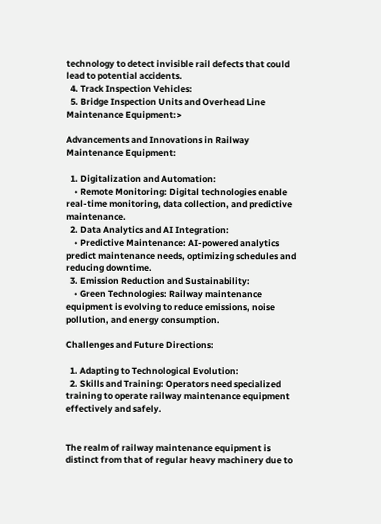technology to detect invisible rail defects that could lead to potential accidents.
  4. Track Inspection Vehicles:
  5. Bridge Inspection Units and Overhead Line Maintenance Equipment:>

Advancements and Innovations in Railway Maintenance Equipment:

  1. Digitalization and Automation:
    • Remote Monitoring: Digital technologies enable real-time monitoring, data collection, and predictive maintenance.
  2. Data Analytics and AI Integration:
    • Predictive Maintenance: AI-powered analytics predict maintenance needs, optimizing schedules and reducing downtime.
  3. Emission Reduction and Sustainability:
    • Green Technologies: Railway maintenance equipment is evolving to reduce emissions, noise pollution, and energy consumption.

Challenges and Future Directions:

  1. Adapting to Technological Evolution:
  2. Skills and Training: Operators need specialized training to operate railway maintenance equipment effectively and safely.


The realm of railway maintenance equipment is distinct from that of regular heavy machinery due to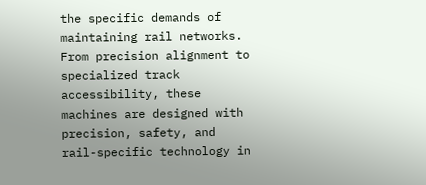the specific demands of maintaining rail networks. From precision alignment to specialized track accessibility, these machines are designed with precision, safety, and rail-specific technology in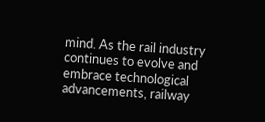mind. As the rail industry continues to evolve and embrace technological advancements, railway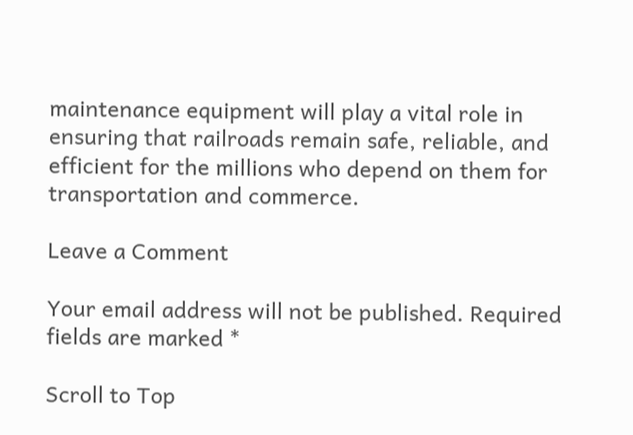maintenance equipment will play a vital role in ensuring that railroads remain safe, reliable, and efficient for the millions who depend on them for transportation and commerce.

Leave a Comment

Your email address will not be published. Required fields are marked *

Scroll to Top